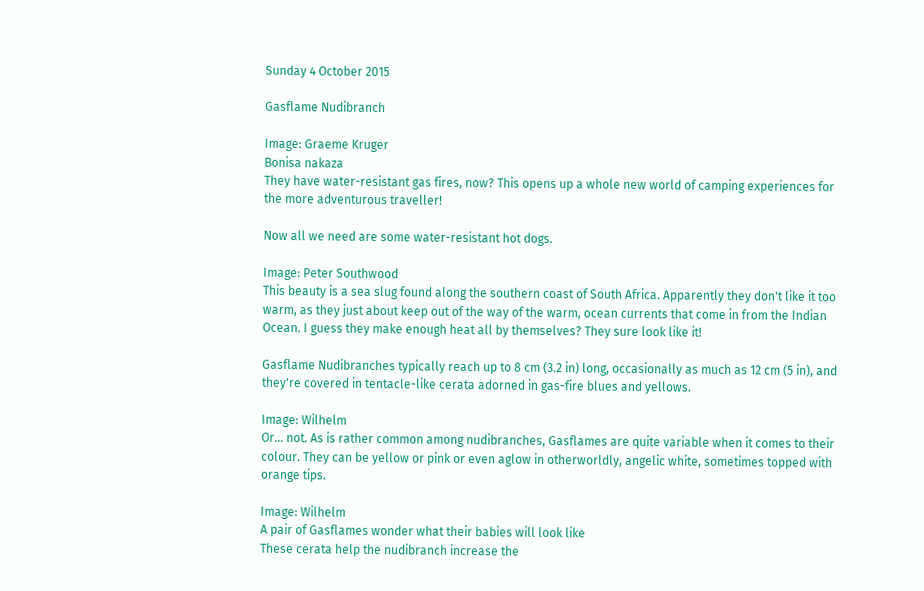Sunday 4 October 2015

Gasflame Nudibranch

Image: Graeme Kruger
Bonisa nakaza
They have water-resistant gas fires, now? This opens up a whole new world of camping experiences for the more adventurous traveller!

Now all we need are some water-resistant hot dogs.

Image: Peter Southwood
This beauty is a sea slug found along the southern coast of South Africa. Apparently they don't like it too warm, as they just about keep out of the way of the warm, ocean currents that come in from the Indian Ocean. I guess they make enough heat all by themselves? They sure look like it!

Gasflame Nudibranches typically reach up to 8 cm (3.2 in) long, occasionally as much as 12 cm (5 in), and they're covered in tentacle-like cerata adorned in gas-fire blues and yellows.

Image: Wilhelm
Or... not. As is rather common among nudibranches, Gasflames are quite variable when it comes to their colour. They can be yellow or pink or even aglow in otherworldly, angelic white, sometimes topped with orange tips.

Image: Wilhelm
A pair of Gasflames wonder what their babies will look like
These cerata help the nudibranch increase the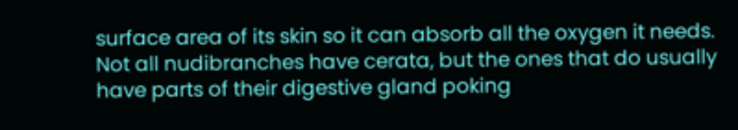surface area of its skin so it can absorb all the oxygen it needs. Not all nudibranches have cerata, but the ones that do usually have parts of their digestive gland poking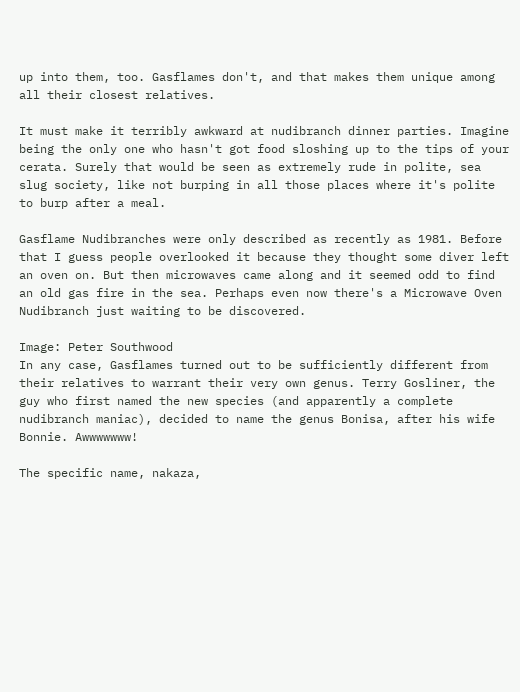up into them, too. Gasflames don't, and that makes them unique among all their closest relatives.

It must make it terribly awkward at nudibranch dinner parties. Imagine being the only one who hasn't got food sloshing up to the tips of your cerata. Surely that would be seen as extremely rude in polite, sea slug society, like not burping in all those places where it's polite to burp after a meal.

Gasflame Nudibranches were only described as recently as 1981. Before that I guess people overlooked it because they thought some diver left an oven on. But then microwaves came along and it seemed odd to find an old gas fire in the sea. Perhaps even now there's a Microwave Oven Nudibranch just waiting to be discovered.

Image: Peter Southwood
In any case, Gasflames turned out to be sufficiently different from their relatives to warrant their very own genus. Terry Gosliner, the guy who first named the new species (and apparently a complete nudibranch maniac), decided to name the genus Bonisa, after his wife Bonnie. Awwwwwww!

The specific name, nakaza,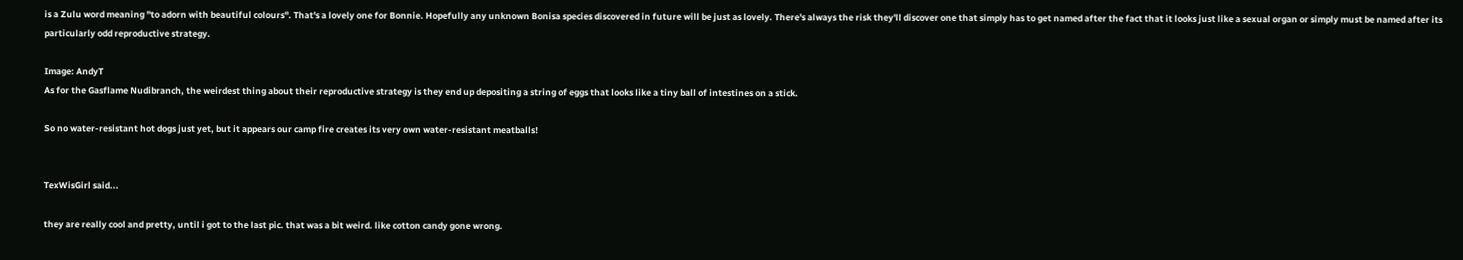is a Zulu word meaning "to adorn with beautiful colours". That's a lovely one for Bonnie. Hopefully any unknown Bonisa species discovered in future will be just as lovely. There's always the risk they'll discover one that simply has to get named after the fact that it looks just like a sexual organ or simply must be named after its particularly odd reproductive strategy.

Image: AndyT
As for the Gasflame Nudibranch, the weirdest thing about their reproductive strategy is they end up depositing a string of eggs that looks like a tiny ball of intestines on a stick.

So no water-resistant hot dogs just yet, but it appears our camp fire creates its very own water-resistant meatballs!


TexWisGirl said...

they are really cool and pretty, until i got to the last pic. that was a bit weird. like cotton candy gone wrong.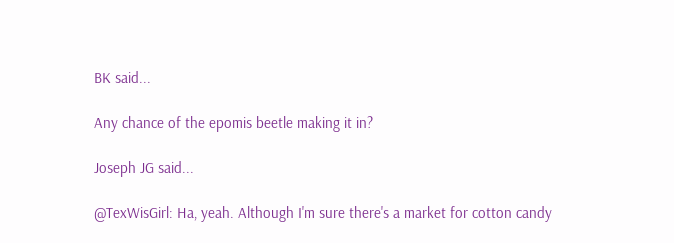BK said...

Any chance of the epomis beetle making it in?

Joseph JG said...

@TexWisGirl: Ha, yeah. Although I'm sure there's a market for cotton candy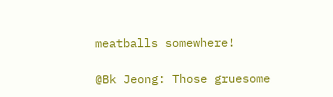meatballs somewhere!

@Bk Jeong: Those gruesome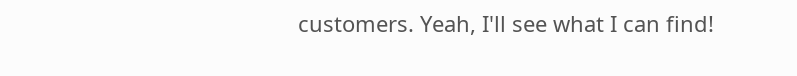customers. Yeah, I'll see what I can find!